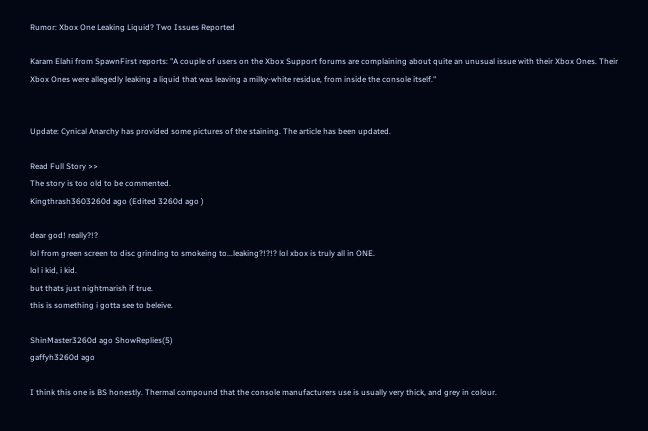Rumor: Xbox One Leaking Liquid? Two Issues Reported

Karam Elahi from SpawnFirst reports: "A couple of users on the Xbox Support forums are complaining about quite an unusual issue with their Xbox Ones. Their Xbox Ones were allegedly leaking a liquid that was leaving a milky-white residue, from inside the console itself."


Update: Cynical Anarchy has provided some pictures of the staining. The article has been updated.

Read Full Story >>
The story is too old to be commented.
Kingthrash3603260d ago (Edited 3260d ago )

dear god! really?!?
lol from green screen to disc grinding to smokeing to...leaking?!?!? lol xbox is truly all in ONE.
lol i kid, i kid.
but thats just nightmarish if true.
this is something i gotta see to beleive.

ShinMaster3260d ago ShowReplies(5)
gaffyh3260d ago

I think this one is BS honestly. Thermal compound that the console manufacturers use is usually very thick, and grey in colour.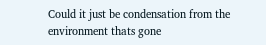Could it just be condensation from the environment thats gone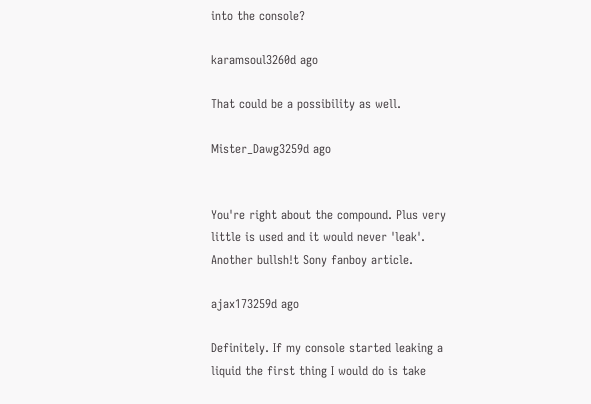into the console?

karamsoul3260d ago

That could be a possibility as well.

Mister_Dawg3259d ago


You're right about the compound. Plus very little is used and it would never 'leak'.
Another bullsh!t Sony fanboy article.

ajax173259d ago

Definitely. If my console started leaking a liquid the first thing I would do is take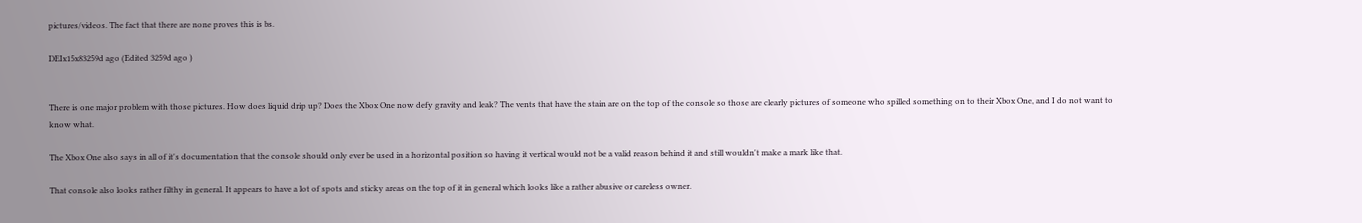pictures/videos. The fact that there are none proves this is bs.

DEIx15x83259d ago (Edited 3259d ago )


There is one major problem with those pictures. How does liquid drip up? Does the Xbox One now defy gravity and leak? The vents that have the stain are on the top of the console so those are clearly pictures of someone who spilled something on to their Xbox One, and I do not want to know what.

The Xbox One also says in all of it's documentation that the console should only ever be used in a horizontal position so having it vertical would not be a valid reason behind it and still wouldn't make a mark like that.

That console also looks rather filthy in general. It appears to have a lot of spots and sticky areas on the top of it in general which looks like a rather abusive or careless owner.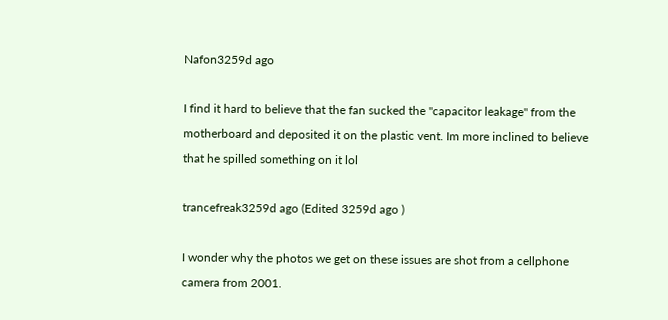Nafon3259d ago

I find it hard to believe that the fan sucked the "capacitor leakage" from the motherboard and deposited it on the plastic vent. Im more inclined to believe that he spilled something on it lol

trancefreak3259d ago (Edited 3259d ago )

I wonder why the photos we get on these issues are shot from a cellphone camera from 2001.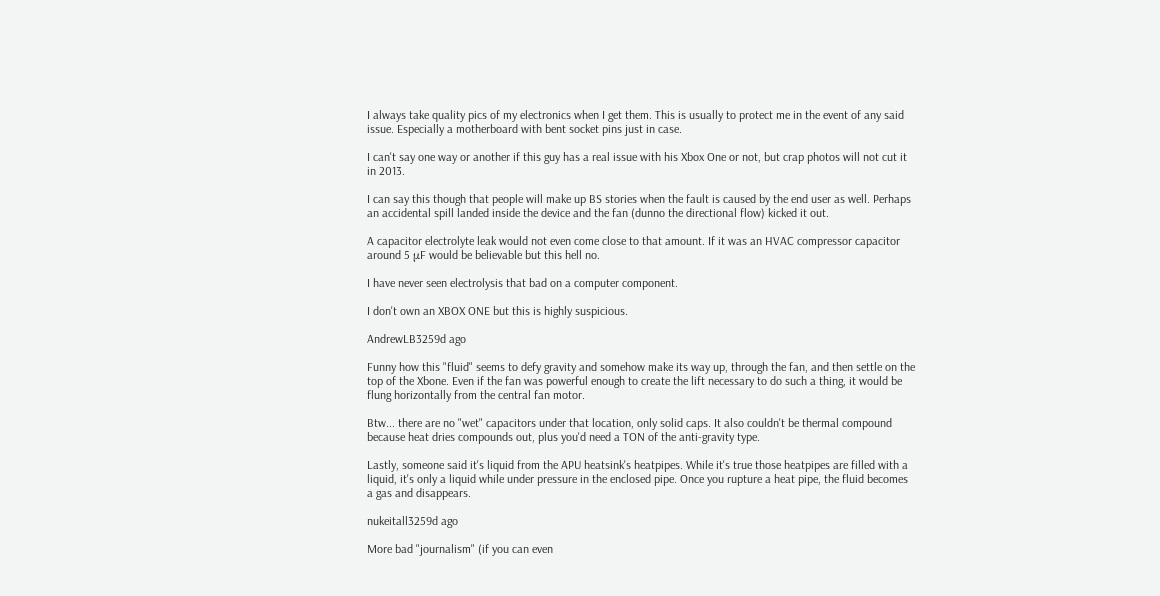I always take quality pics of my electronics when I get them. This is usually to protect me in the event of any said issue. Especially a motherboard with bent socket pins just in case.

I can't say one way or another if this guy has a real issue with his Xbox One or not, but crap photos will not cut it in 2013.

I can say this though that people will make up BS stories when the fault is caused by the end user as well. Perhaps an accidental spill landed inside the device and the fan (dunno the directional flow) kicked it out.

A capacitor electrolyte leak would not even come close to that amount. If it was an HVAC compressor capacitor around 5 μF would be believable but this hell no.

I have never seen electrolysis that bad on a computer component.

I don't own an XBOX ONE but this is highly suspicious.

AndrewLB3259d ago

Funny how this "fluid" seems to defy gravity and somehow make its way up, through the fan, and then settle on the top of the Xbone. Even if the fan was powerful enough to create the lift necessary to do such a thing, it would be flung horizontally from the central fan motor.

Btw... there are no "wet" capacitors under that location, only solid caps. It also couldn't be thermal compound because heat dries compounds out, plus you'd need a TON of the anti-gravity type.

Lastly, someone said it's liquid from the APU heatsink's heatpipes. While it's true those heatpipes are filled with a liquid, it's only a liquid while under pressure in the enclosed pipe. Once you rupture a heat pipe, the fluid becomes a gas and disappears.

nukeitall3259d ago

More bad "journalism" (if you can even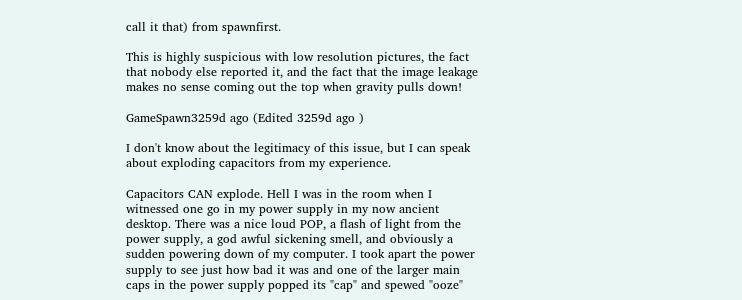call it that) from spawnfirst.

This is highly suspicious with low resolution pictures, the fact that nobody else reported it, and the fact that the image leakage makes no sense coming out the top when gravity pulls down!

GameSpawn3259d ago (Edited 3259d ago )

I don't know about the legitimacy of this issue, but I can speak about exploding capacitors from my experience.

Capacitors CAN explode. Hell I was in the room when I witnessed one go in my power supply in my now ancient desktop. There was a nice loud POP, a flash of light from the power supply, a god awful sickening smell, and obviously a sudden powering down of my computer. I took apart the power supply to see just how bad it was and one of the larger main caps in the power supply popped its "cap" and spewed "ooze"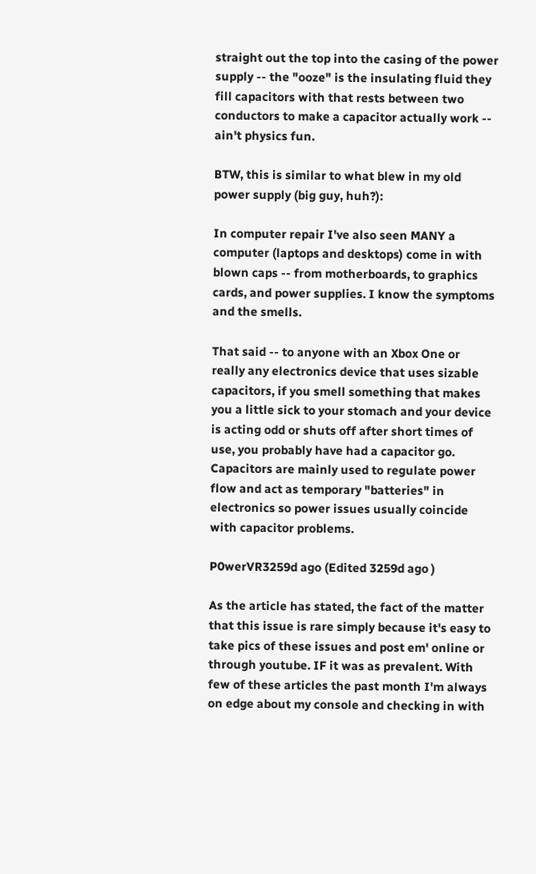straight out the top into the casing of the power supply -- the "ooze" is the insulating fluid they fill capacitors with that rests between two conductors to make a capacitor actually work -- ain't physics fun.

BTW, this is similar to what blew in my old power supply (big guy, huh?):

In computer repair I've also seen MANY a computer (laptops and desktops) come in with blown caps -- from motherboards, to graphics cards, and power supplies. I know the symptoms and the smells.

That said -- to anyone with an Xbox One or really any electronics device that uses sizable capacitors, if you smell something that makes you a little sick to your stomach and your device is acting odd or shuts off after short times of use, you probably have had a capacitor go. Capacitors are mainly used to regulate power flow and act as temporary "batteries" in electronics so power issues usually coincide with capacitor problems.

P0werVR3259d ago (Edited 3259d ago )

As the article has stated, the fact of the matter that this issue is rare simply because it's easy to take pics of these issues and post em' online or through youtube. IF it was as prevalent. With few of these articles the past month I'm always on edge about my console and checking in with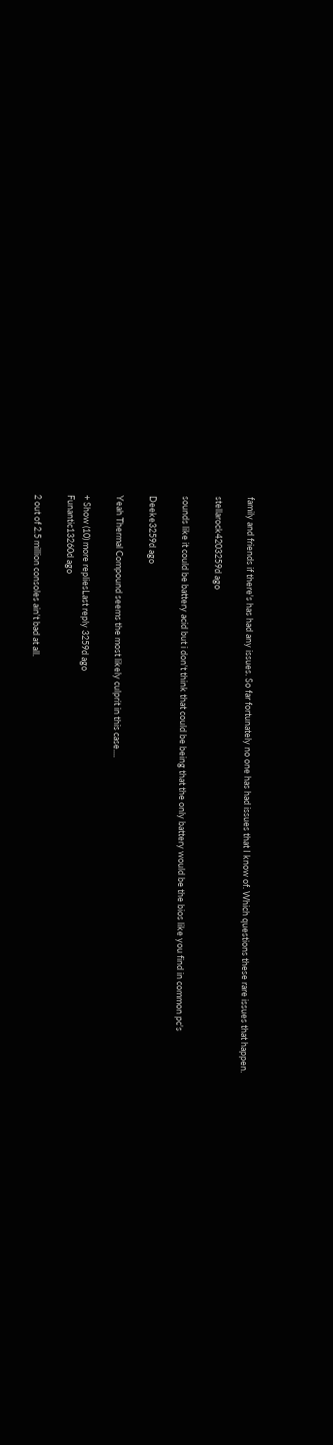family and friends if there's has had any issues. So far fortunately no one has had issues that I know of. Which questions these rare issues that happen.

stellarock4203259d ago

sounds like it could be battery acid but i don't think that could be being that the only battery would be the bios like you find in common pc's

Deeke3259d ago

Yeah Thermal Compound seems the most likely culprit in this case....

+ Show (10) more repliesLast reply 3259d ago
Funantic13260d ago

2 out of 2.5 million consoles ain't bad at all.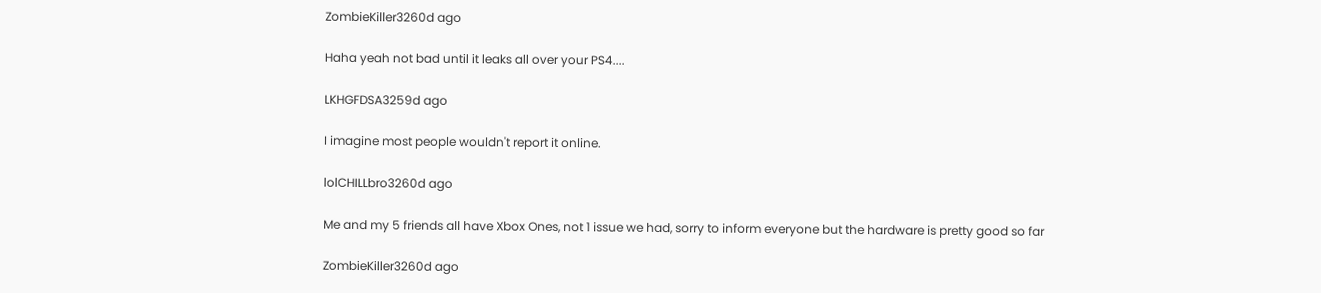ZombieKiller3260d ago

Haha yeah not bad until it leaks all over your PS4....

LKHGFDSA3259d ago

I imagine most people wouldn't report it online.

lolCHILLbro3260d ago

Me and my 5 friends all have Xbox Ones, not 1 issue we had, sorry to inform everyone but the hardware is pretty good so far

ZombieKiller3260d ago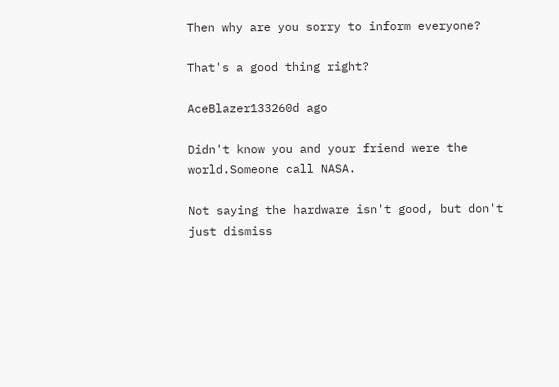Then why are you sorry to inform everyone?

That's a good thing right?

AceBlazer133260d ago

Didn't know you and your friend were the world.Someone call NASA.

Not saying the hardware isn't good, but don't just dismiss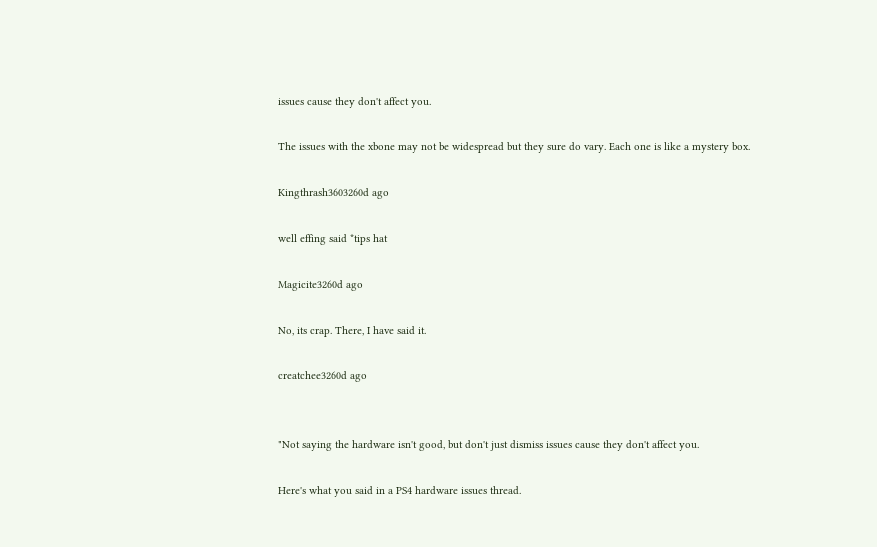issues cause they don't affect you.

The issues with the xbone may not be widespread but they sure do vary. Each one is like a mystery box.

Kingthrash3603260d ago

well effing said *tips hat

Magicite3260d ago

No, its crap. There, I have said it.

creatchee3260d ago


"Not saying the hardware isn't good, but don't just dismiss issues cause they don't affect you.

Here's what you said in a PS4 hardware issues thread.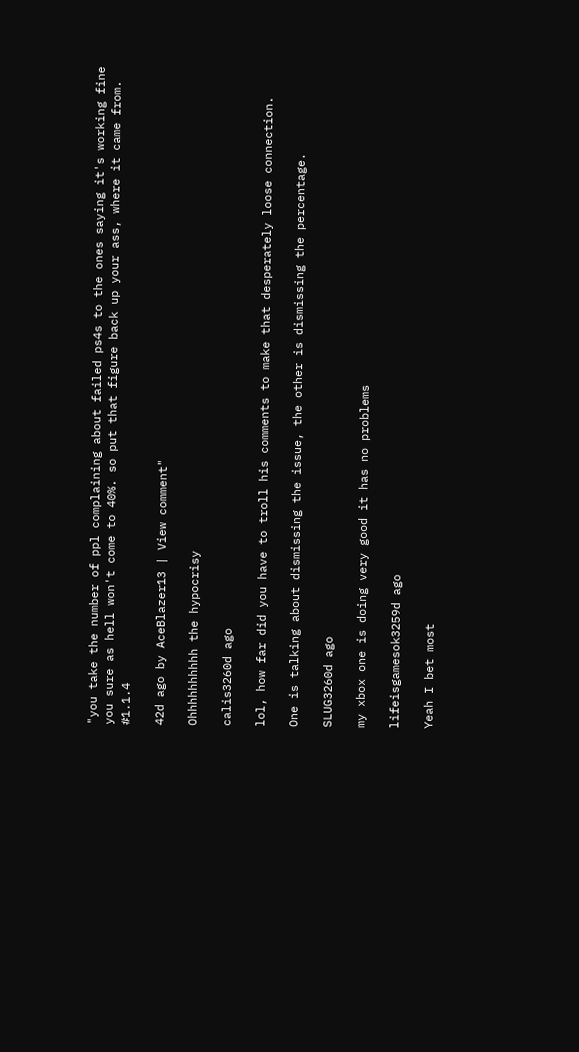"you take the number of ppl complaining about failed ps4s to the ones saying it's working fine you sure as hell won't come to 40%. so put that figure back up your ass, where it came from. #1.1.4

42d ago by AceBlazer13 | View comment"

Ohhhhhhhhhh the hypocrisy

calis3260d ago

lol, how far did you have to troll his comments to make that desperately loose connection.

One is talking about dismissing the issue, the other is dismissing the percentage.

SLUG3260d ago

my xbox one is doing very good it has no problems

lifeisgamesok3259d ago

Yeah I bet most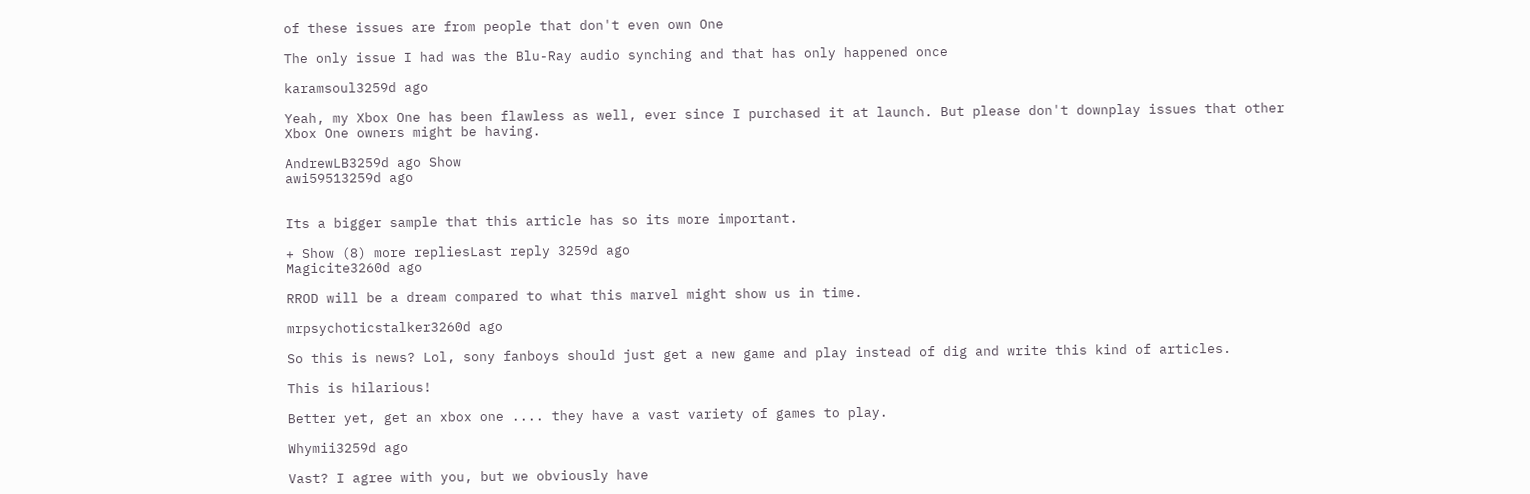of these issues are from people that don't even own One

The only issue I had was the Blu-Ray audio synching and that has only happened once

karamsoul3259d ago

Yeah, my Xbox One has been flawless as well, ever since I purchased it at launch. But please don't downplay issues that other Xbox One owners might be having.

AndrewLB3259d ago Show
awi59513259d ago


Its a bigger sample that this article has so its more important.

+ Show (8) more repliesLast reply 3259d ago
Magicite3260d ago

RROD will be a dream compared to what this marvel might show us in time.

mrpsychoticstalker3260d ago

So this is news? Lol, sony fanboys should just get a new game and play instead of dig and write this kind of articles.

This is hilarious!

Better yet, get an xbox one .... they have a vast variety of games to play.

Whymii3259d ago

Vast? I agree with you, but we obviously have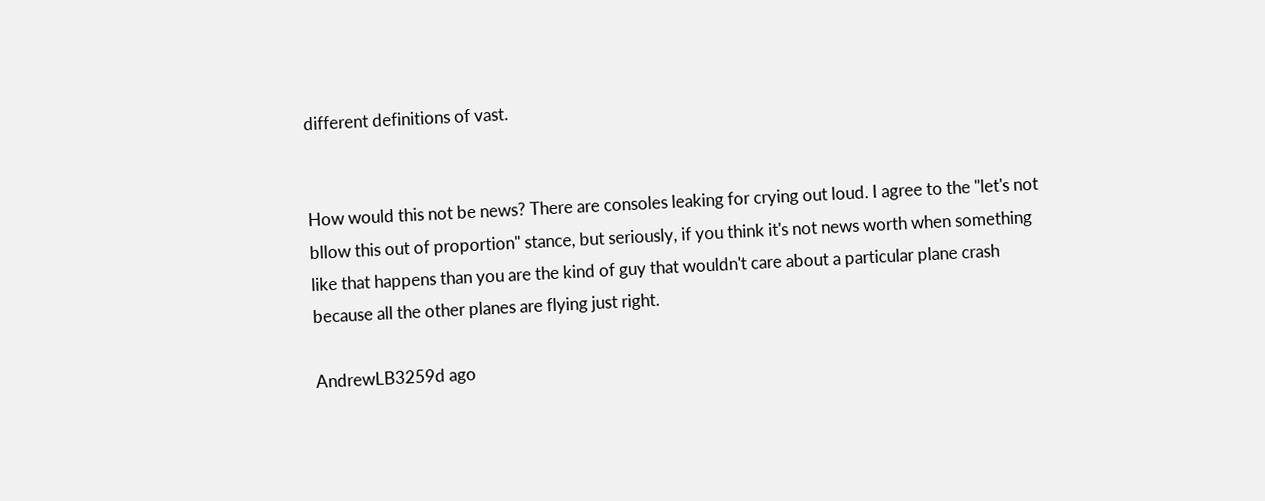different definitions of vast.


How would this not be news? There are consoles leaking for crying out loud. I agree to the "let's not bllow this out of proportion" stance, but seriously, if you think it's not news worth when something like that happens than you are the kind of guy that wouldn't care about a particular plane crash because all the other planes are flying just right.

AndrewLB3259d ago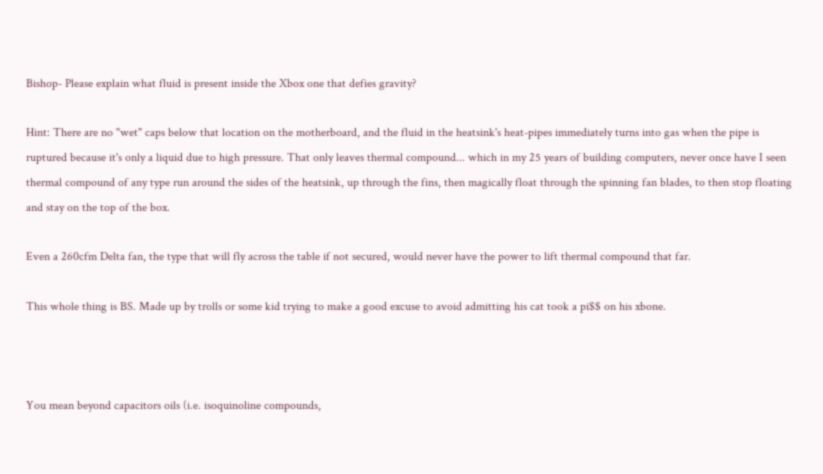Bishop- Please explain what fluid is present inside the Xbox one that defies gravity?

Hint: There are no "wet" caps below that location on the motherboard, and the fluid in the heatsink's heat-pipes immediately turns into gas when the pipe is ruptured because it's only a liquid due to high pressure. That only leaves thermal compound... which in my 25 years of building computers, never once have I seen thermal compound of any type run around the sides of the heatsink, up through the fins, then magically float through the spinning fan blades, to then stop floating and stay on the top of the box.

Even a 260cfm Delta fan, the type that will fly across the table if not secured, would never have the power to lift thermal compound that far.

This whole thing is BS. Made up by trolls or some kid trying to make a good excuse to avoid admitting his cat took a pi$$ on his xbone.



You mean beyond capacitors oils (i.e. isoquinoline compounds,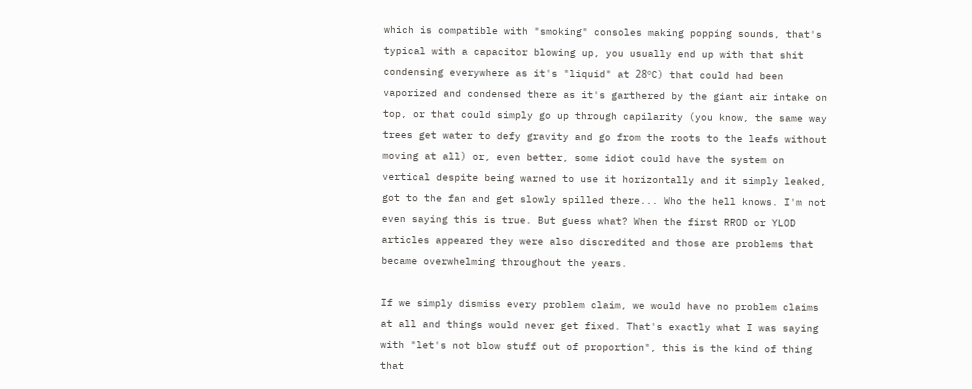which is compatible with "smoking" consoles making popping sounds, that's typical with a capacitor blowing up, you usually end up with that shit condensing everywhere as it's "liquid" at 28ºC) that could had been vaporized and condensed there as it's garthered by the giant air intake on top, or that could simply go up through capilarity (you know, the same way trees get water to defy gravity and go from the roots to the leafs without moving at all) or, even better, some idiot could have the system on vertical despite being warned to use it horizontally and it simply leaked, got to the fan and get slowly spilled there... Who the hell knows. I'm not even saying this is true. But guess what? When the first RROD or YLOD articles appeared they were also discredited and those are problems that became overwhelming throughout the years.

If we simply dismiss every problem claim, we would have no problem claims at all and things would never get fixed. That's exactly what I was saying with "let's not blow stuff out of proportion", this is the kind of thing that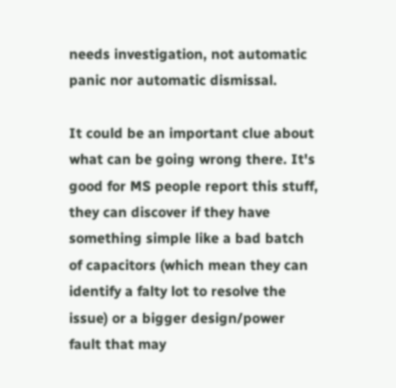needs investigation, not automatic panic nor automatic dismissal.

It could be an important clue about what can be going wrong there. It's good for MS people report this stuff, they can discover if they have something simple like a bad batch of capacitors (which mean they can identify a falty lot to resolve the issue) or a bigger design/power fault that may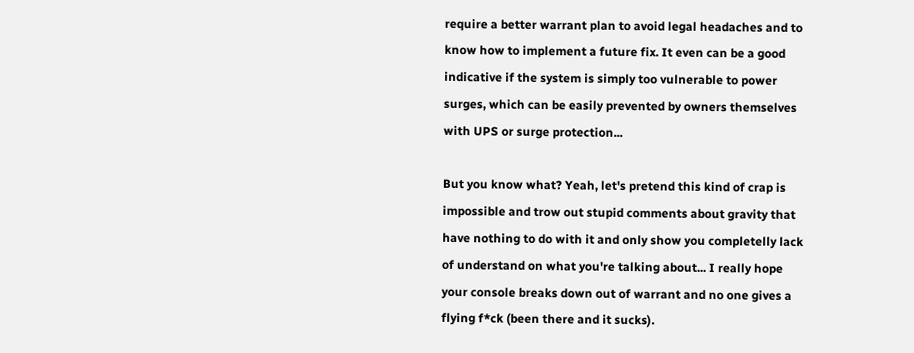require a better warrant plan to avoid legal headaches and to know how to implement a future fix. It even can be a good indicative if the system is simply too vulnerable to power surges, which can be easily prevented by owners themselves with UPS or surge protection...

But you know what? Yeah, let's pretend this kind of crap is impossible and trow out stupid comments about gravity that have nothing to do with it and only show you completelly lack of understand on what you're talking about... I really hope your console breaks down out of warrant and no one gives a flying f*ck (been there and it sucks).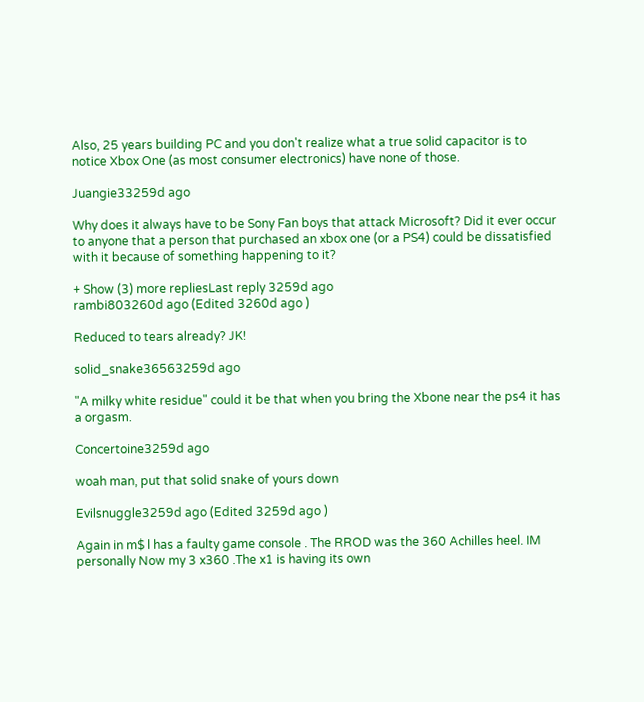Also, 25 years building PC and you don't realize what a true solid capacitor is to notice Xbox One (as most consumer electronics) have none of those.

Juangie33259d ago

Why does it always have to be Sony Fan boys that attack Microsoft? Did it ever occur to anyone that a person that purchased an xbox one (or a PS4) could be dissatisfied with it because of something happening to it?

+ Show (3) more repliesLast reply 3259d ago
rambi803260d ago (Edited 3260d ago )

Reduced to tears already? JK!

solid_snake36563259d ago

"A milky white residue" could it be that when you bring the Xbone near the ps4 it has a orgasm.

Concertoine3259d ago

woah man, put that solid snake of yours down

Evilsnuggle3259d ago (Edited 3259d ago )

Again in m$ l has a faulty game console . The RROD was the 360 Achilles heel. IM personally Now my 3 x360 .The x1 is having its own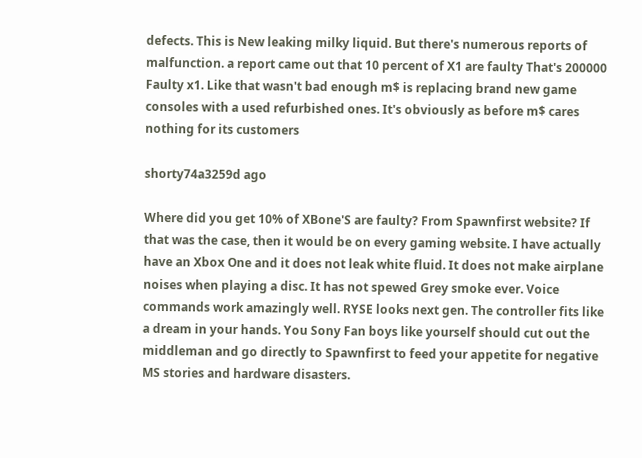defects. This is New leaking milky liquid. But there's numerous reports of malfunction. a report came out that 10 percent of X1 are faulty That's 200000 Faulty x1. Like that wasn't bad enough m$ is replacing brand new game consoles with a used refurbished ones. It's obviously as before m$ cares nothing for its customers

shorty74a3259d ago

Where did you get 10% of XBone'S are faulty? From Spawnfirst website? If that was the case, then it would be on every gaming website. I have actually have an Xbox One and it does not leak white fluid. It does not make airplane noises when playing a disc. It has not spewed Grey smoke ever. Voice commands work amazingly well. RYSE looks next gen. The controller fits like a dream in your hands. You Sony Fan boys like yourself should cut out the middleman and go directly to Spawnfirst to feed your appetite for negative MS stories and hardware disasters.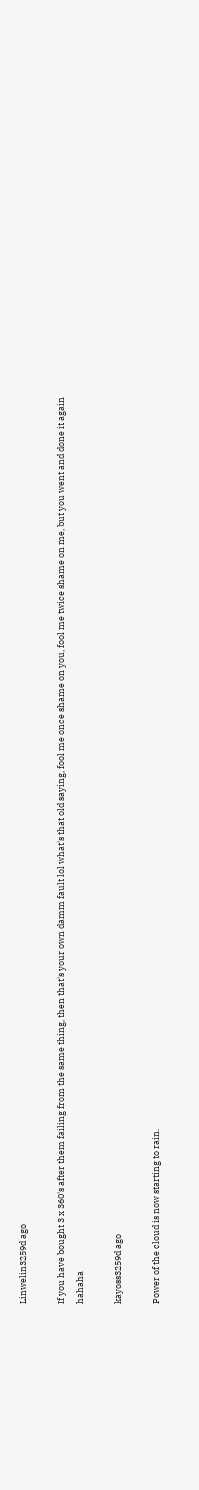Linwelin3259d ago

If you have bought 3 x 360's after them failing from the same thing, then that's your own damm fault lol what's that old saying, fool me once shame on you, fool me twice shame on me, but you went and done it again hahaha

kayoss3259d ago

Power of the cloud is now starting to rain.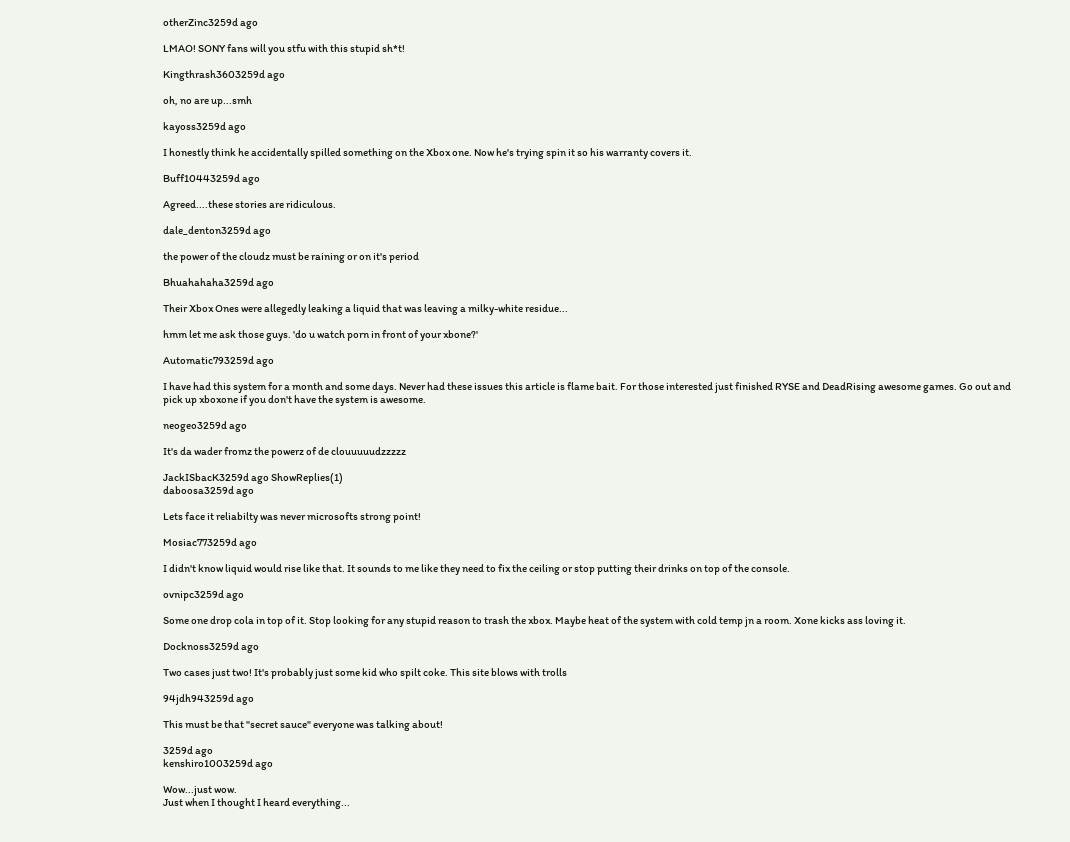otherZinc3259d ago

LMAO! SONY fans will you stfu with this stupid sh*t!

Kingthrash3603259d ago

oh, no are up...smh

kayoss3259d ago

I honestly think he accidentally spilled something on the Xbox one. Now he's trying spin it so his warranty covers it.

Buff10443259d ago

Agreed....these stories are ridiculous.

dale_denton3259d ago

the power of the cloudz must be raining or on it's period

Bhuahahaha3259d ago

Their Xbox Ones were allegedly leaking a liquid that was leaving a milky-white residue...

hmm let me ask those guys. 'do u watch porn in front of your xbone?'

Automatic793259d ago

I have had this system for a month and some days. Never had these issues this article is flame bait. For those interested just finished RYSE and DeadRising awesome games. Go out and pick up xboxone if you don't have the system is awesome.

neogeo3259d ago

It's da wader fromz the powerz of de clouuuuudzzzzz

JackISbacK3259d ago ShowReplies(1)
daboosa3259d ago

Lets face it reliabilty was never microsofts strong point!

Mosiac773259d ago

I didn't know liquid would rise like that. It sounds to me like they need to fix the ceiling or stop putting their drinks on top of the console.

ovnipc3259d ago

Some one drop cola in top of it. Stop looking for any stupid reason to trash the xbox. Maybe heat of the system with cold temp jn a room. Xone kicks ass loving it.

Docknoss3259d ago

Two cases just two! It's probably just some kid who spilt coke. This site blows with trolls

94jdh943259d ago

This must be that "secret sauce" everyone was talking about!

3259d ago
kenshiro1003259d ago

Wow...just wow.
Just when I thought I heard everything...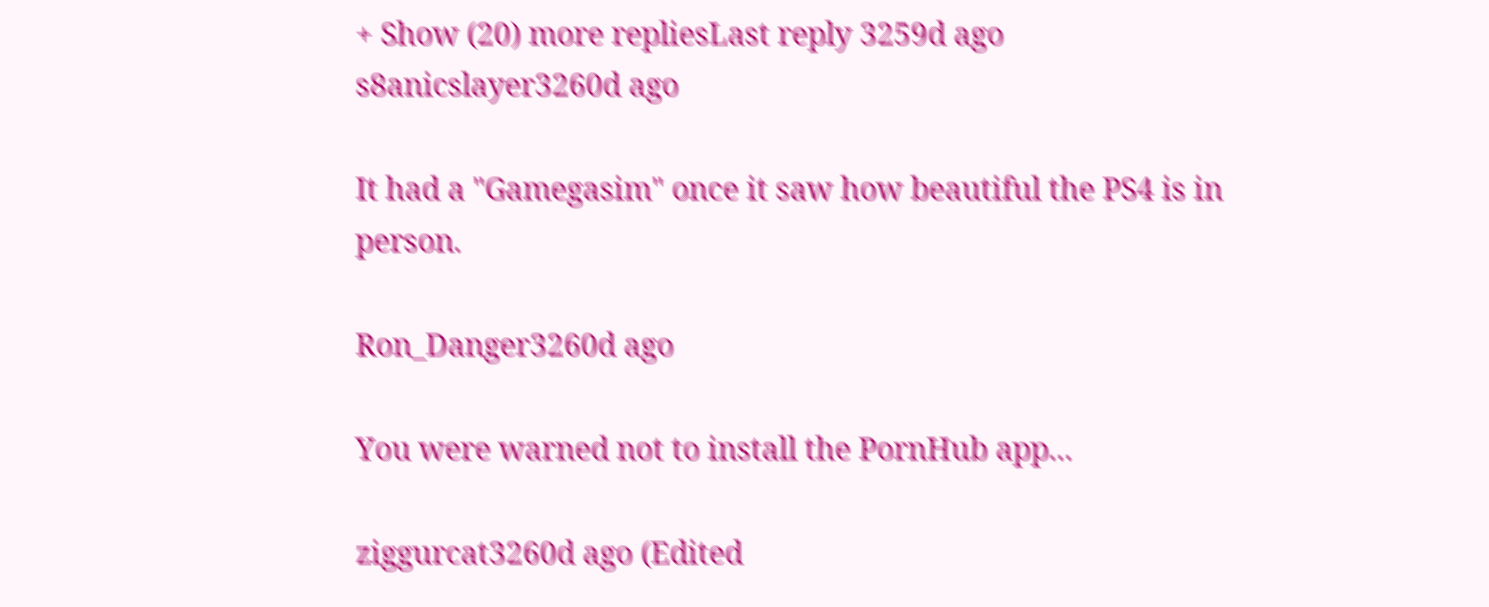+ Show (20) more repliesLast reply 3259d ago
s8anicslayer3260d ago

It had a "Gamegasim" once it saw how beautiful the PS4 is in person.

Ron_Danger3260d ago

You were warned not to install the PornHub app...

ziggurcat3260d ago (Edited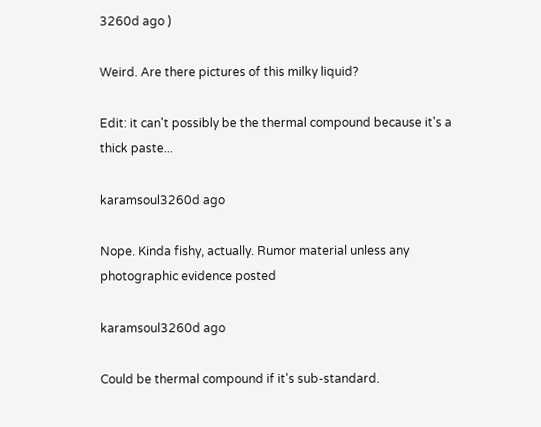3260d ago )

Weird. Are there pictures of this milky liquid?

Edit: it can't possibly be the thermal compound because it's a thick paste...

karamsoul3260d ago

Nope. Kinda fishy, actually. Rumor material unless any photographic evidence posted

karamsoul3260d ago

Could be thermal compound if it's sub-standard.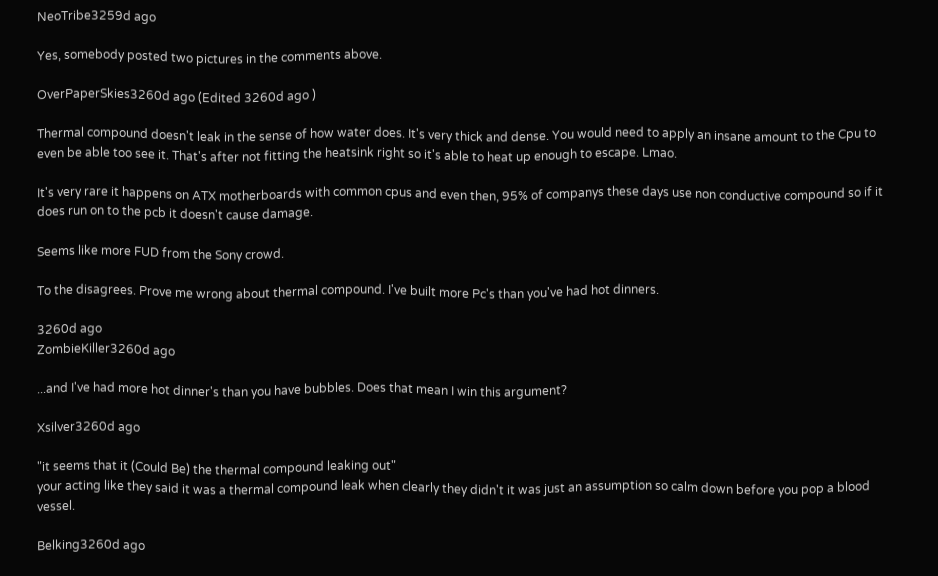NeoTribe3259d ago

Yes, somebody posted two pictures in the comments above.

OverPaperSkies3260d ago (Edited 3260d ago )

Thermal compound doesn't leak in the sense of how water does. It's very thick and dense. You would need to apply an insane amount to the Cpu to even be able too see it. That's after not fitting the heatsink right so it's able to heat up enough to escape. Lmao.

It's very rare it happens on ATX motherboards with common cpus and even then, 95% of companys these days use non conductive compound so if it does run on to the pcb it doesn't cause damage.

Seems like more FUD from the Sony crowd.

To the disagrees. Prove me wrong about thermal compound. I've built more Pc's than you've had hot dinners.

3260d ago
ZombieKiller3260d ago

...and I've had more hot dinner's than you have bubbles. Does that mean I win this argument?

Xsilver3260d ago

"it seems that it (Could Be) the thermal compound leaking out"
your acting like they said it was a thermal compound leak when clearly they didn't it was just an assumption so calm down before you pop a blood vessel.

Belking3260d ago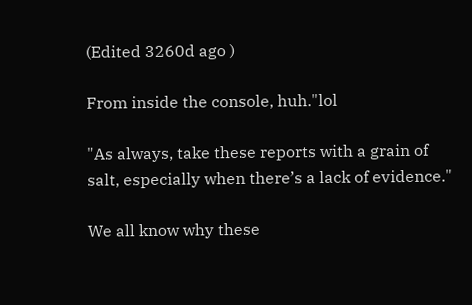(Edited 3260d ago )

From inside the console, huh."lol

"As always, take these reports with a grain of salt, especially when there’s a lack of evidence."

We all know why these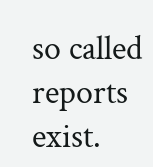so called reports exist.